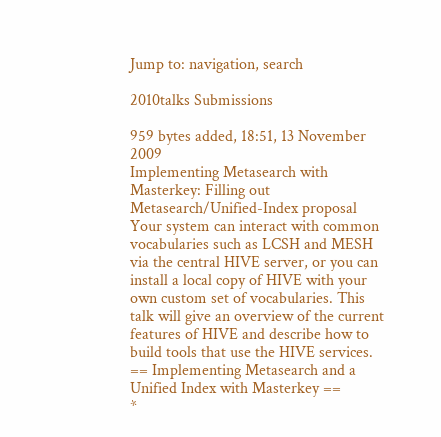Jump to: navigation, search

2010talks Submissions

959 bytes added, 18:51, 13 November 2009
Implementing Metasearch with Masterkey: Filling out Metasearch/Unified-Index proposal
Your system can interact with common vocabularies such as LCSH and MESH via the central HIVE server, or you can install a local copy of HIVE with your own custom set of vocabularies. This talk will give an overview of the current features of HIVE and describe how to build tools that use the HIVE services.
== Implementing Metasearch and a Unified Index with Masterkey ==
*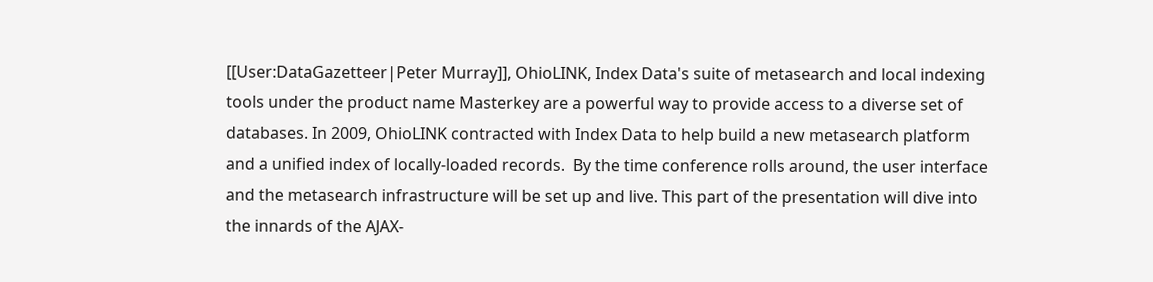[[User:DataGazetteer|Peter Murray]], OhioLINK, Index Data's suite of metasearch and local indexing tools under the product name Masterkey are a powerful way to provide access to a diverse set of databases. In 2009, OhioLINK contracted with Index Data to help build a new metasearch platform and a unified index of locally-loaded records.  By the time conference rolls around, the user interface and the metasearch infrastructure will be set up and live. This part of the presentation will dive into the innards of the AJAX-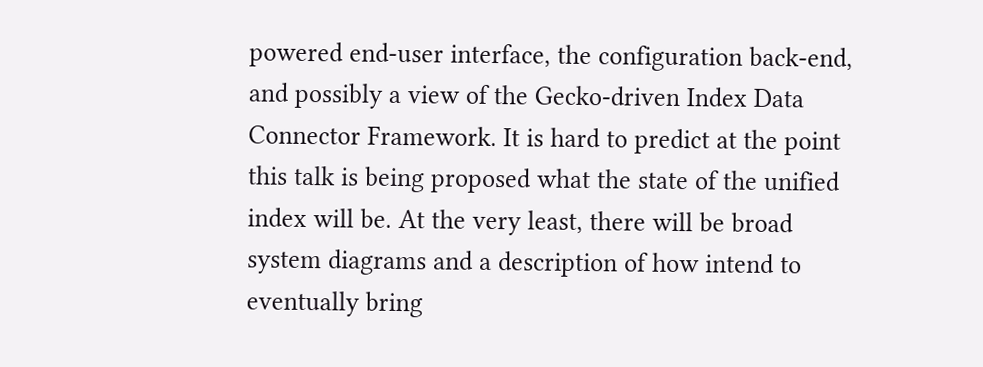powered end-user interface, the configuration back-end, and possibly a view of the Gecko-driven Index Data Connector Framework. It is hard to predict at the point this talk is being proposed what the state of the unified index will be. At the very least, there will be broad system diagrams and a description of how intend to eventually bring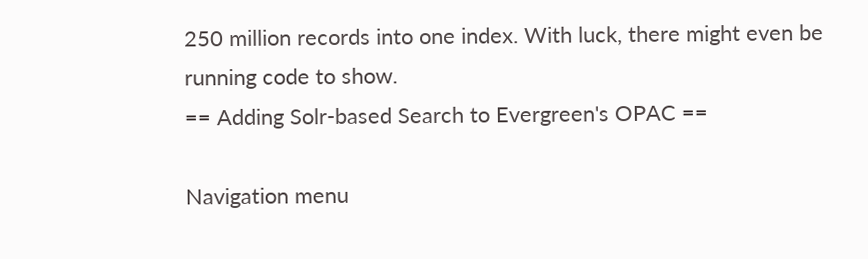250 million records into one index. With luck, there might even be running code to show.
== Adding Solr-based Search to Evergreen's OPAC ==

Navigation menu